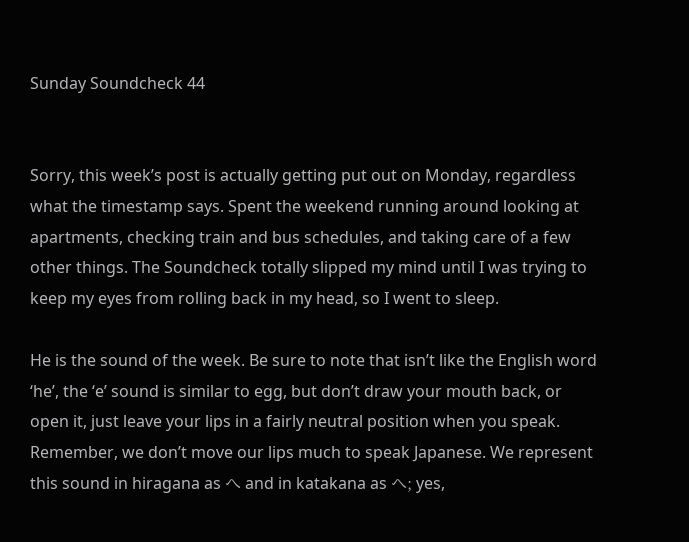Sunday Soundcheck 44


Sorry, this week’s post is actually getting put out on Monday, regardless what the timestamp says. Spent the weekend running around looking at apartments, checking train and bus schedules, and taking care of a few other things. The Soundcheck totally slipped my mind until I was trying to keep my eyes from rolling back in my head, so I went to sleep.

He is the sound of the week. Be sure to note that isn’t like the English word ‘he’, the ‘e’ sound is similar to egg, but don’t draw your mouth back, or open it, just leave your lips in a fairly neutral position when you speak. Remember, we don’t move our lips much to speak Japanese. We represent this sound in hiragana as へ and in katakana as ヘ; yes,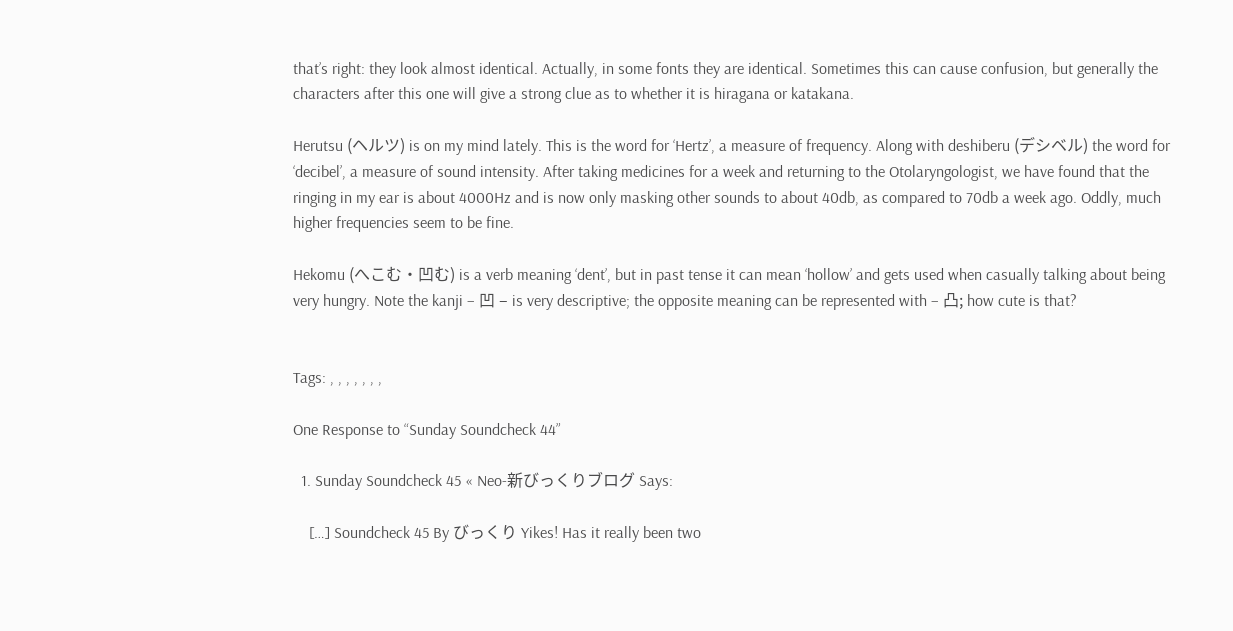that’s right: they look almost identical. Actually, in some fonts they are identical. Sometimes this can cause confusion, but generally the characters after this one will give a strong clue as to whether it is hiragana or katakana.

Herutsu (ヘルツ) is on my mind lately. This is the word for ‘Hertz’, a measure of frequency. Along with deshiberu (デシベル) the word for ‘decibel’, a measure of sound intensity. After taking medicines for a week and returning to the Otolaryngologist, we have found that the ringing in my ear is about 4000Hz and is now only masking other sounds to about 40db, as compared to 70db a week ago. Oddly, much higher frequencies seem to be fine.

Hekomu (へこむ・凹む) is a verb meaning ‘dent’, but in past tense it can mean ‘hollow’ and gets used when casually talking about being very hungry. Note the kanji – 凹 – is very descriptive; the opposite meaning can be represented with – 凸; how cute is that?


Tags: , , , , , , ,

One Response to “Sunday Soundcheck 44”

  1. Sunday Soundcheck 45 « Neo-新びっくりブログ Says:

    […] Soundcheck 45 By びっくり Yikes! Has it really been two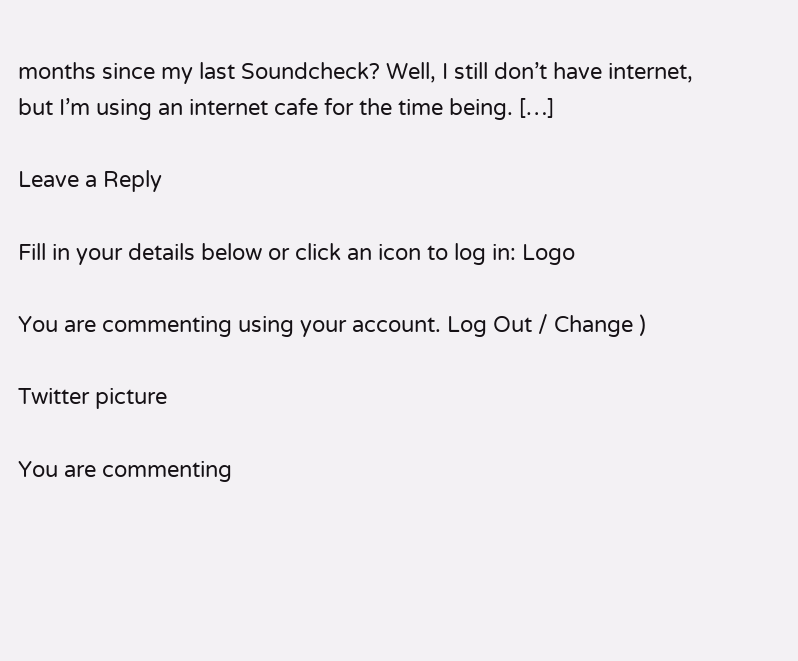months since my last Soundcheck? Well, I still don’t have internet, but I’m using an internet cafe for the time being. […]

Leave a Reply

Fill in your details below or click an icon to log in: Logo

You are commenting using your account. Log Out / Change )

Twitter picture

You are commenting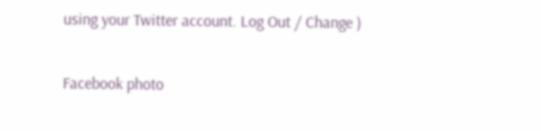using your Twitter account. Log Out / Change )

Facebook photo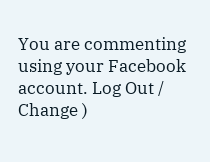You are commenting using your Facebook account. Log Out / Change )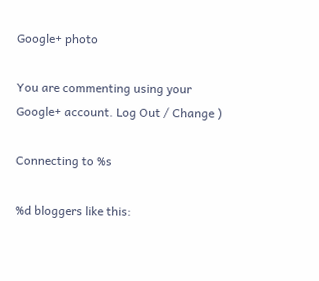Google+ photo

You are commenting using your Google+ account. Log Out / Change )

Connecting to %s

%d bloggers like this: